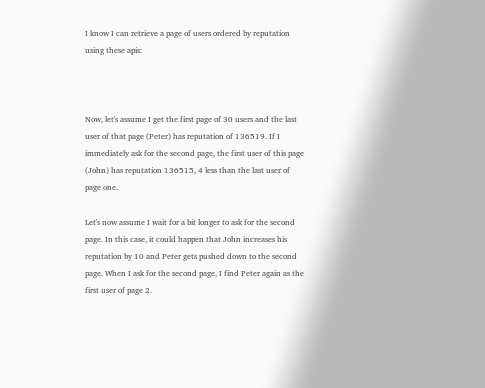I know I can retrieve a page of users ordered by reputation using these apis:



Now, let's assume I get the first page of 30 users and the last user of that page (Peter) has reputation of 136519. If I immediately ask for the second page, the first user of this page (John) has reputation 136515, 4 less than the last user of page one.

Let's now assume I wait for a bit longer to ask for the second page. In this case, it could happen that John increases his reputation by 10 and Peter gets pushed down to the second page. When I ask for the second page, I find Peter again as the first user of page 2.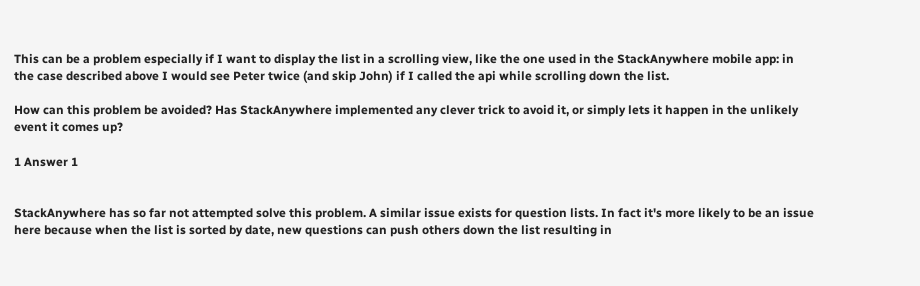This can be a problem especially if I want to display the list in a scrolling view, like the one used in the StackAnywhere mobile app: in the case described above I would see Peter twice (and skip John) if I called the api while scrolling down the list.

How can this problem be avoided? Has StackAnywhere implemented any clever trick to avoid it, or simply lets it happen in the unlikely event it comes up?

1 Answer 1


StackAnywhere has so far not attempted solve this problem. A similar issue exists for question lists. In fact it's more likely to be an issue here because when the list is sorted by date, new questions can push others down the list resulting in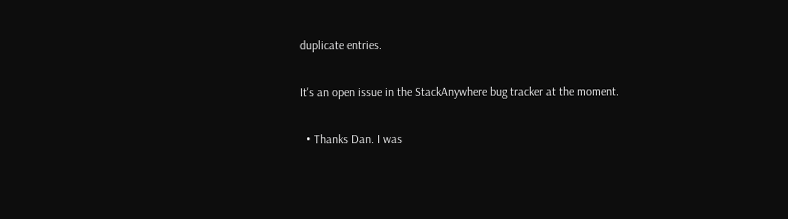duplicate entries.

It's an open issue in the StackAnywhere bug tracker at the moment.

  • Thanks Dan. I was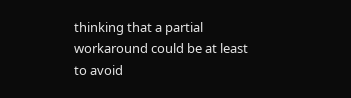thinking that a partial workaround could be at least to avoid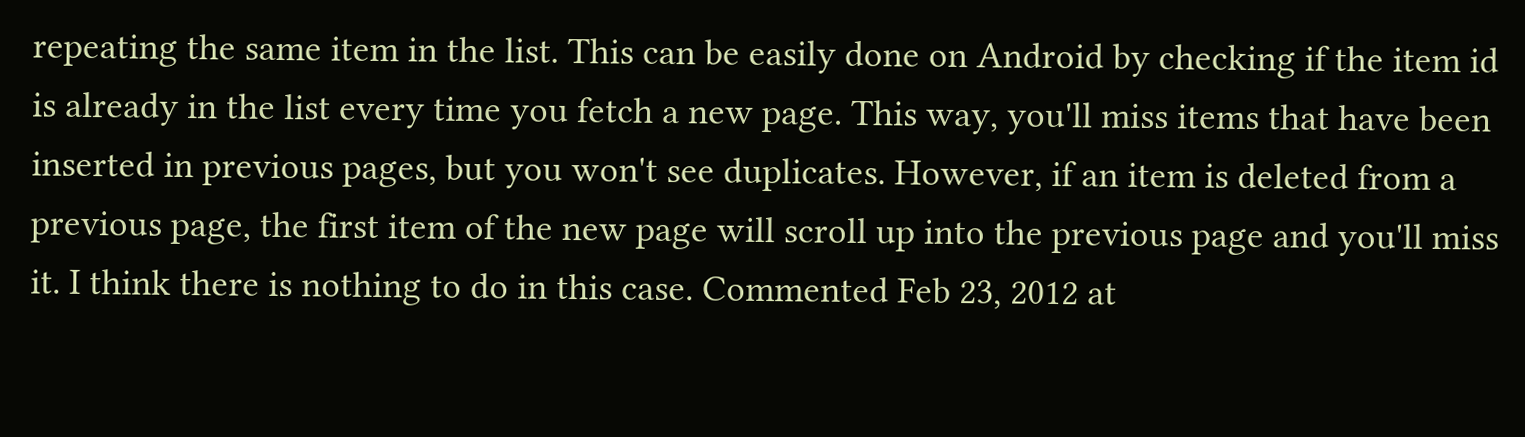repeating the same item in the list. This can be easily done on Android by checking if the item id is already in the list every time you fetch a new page. This way, you'll miss items that have been inserted in previous pages, but you won't see duplicates. However, if an item is deleted from a previous page, the first item of the new page will scroll up into the previous page and you'll miss it. I think there is nothing to do in this case. Commented Feb 23, 2012 at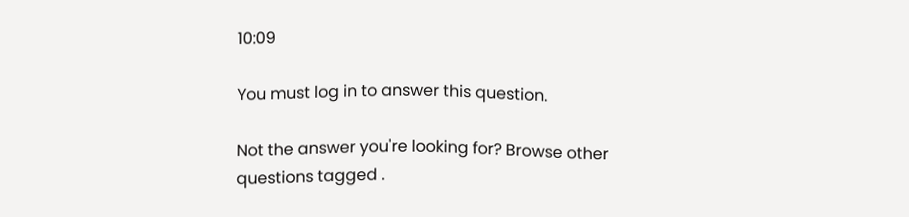10:09

You must log in to answer this question.

Not the answer you're looking for? Browse other questions tagged .